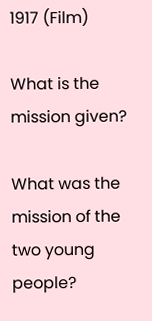1917 (Film)

What is the mission given?

What was the mission of the two young people?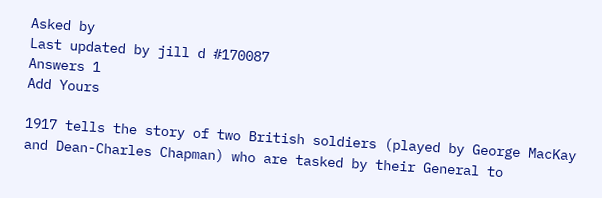Asked by
Last updated by jill d #170087
Answers 1
Add Yours

1917 tells the story of two British soldiers (played by George MacKay and Dean-Charles Chapman) who are tasked by their General to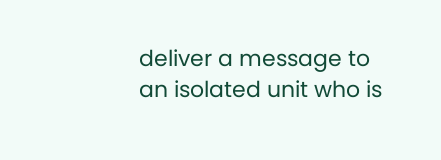deliver a message to an isolated unit who is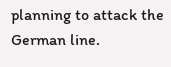planning to attack the German line.